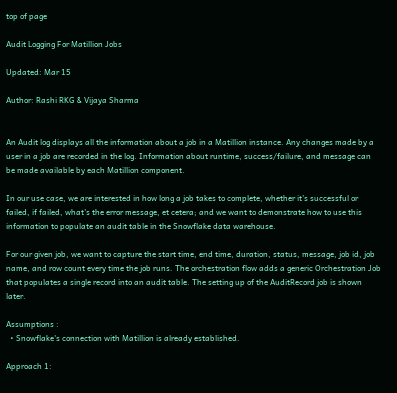top of page

Audit Logging For Matillion Jobs

Updated: Mar 15

Author: Rashi RKG & Vijaya Sharma


An Audit log displays all the information about a job in a Matillion instance. Any changes made by a user in a job are recorded in the log. Information about runtime, success/failure, and message can be made available by each Matillion component.

In our use case, we are interested in how long a job takes to complete, whether it's successful or failed, if failed, what's the error message, et cetera; and we want to demonstrate how to use this information to populate an audit table in the Snowflake data warehouse.

For our given job, we want to capture the start time, end time, duration, status, message, job id, job name, and row count every time the job runs. The orchestration flow adds a generic Orchestration Job that populates a single record into an audit table. The setting up of the AuditRecord job is shown later.

Assumptions :
  • Snowflake's connection with Matillion is already established.

Approach 1: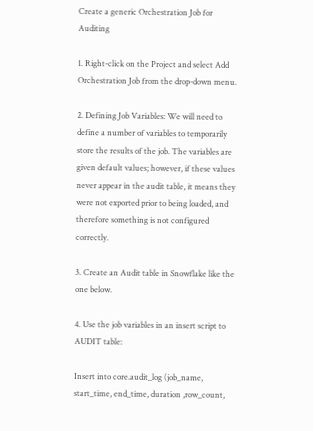Create a generic Orchestration Job for Auditing

1. Right-click on the Project and select Add Orchestration Job from the drop-down menu.

2. Defining Job Variables: We will need to define a number of variables to temporarily store the results of the job. The variables are given default values; however, if these values never appear in the audit table, it means they were not exported prior to being loaded, and therefore something is not configured correctly.

3. Create an Audit table in Snowflake like the one below.

4. Use the job variables in an insert script to AUDIT table:

Insert into core.audit_log (job_name, start_time, end_time, duration ,row_count,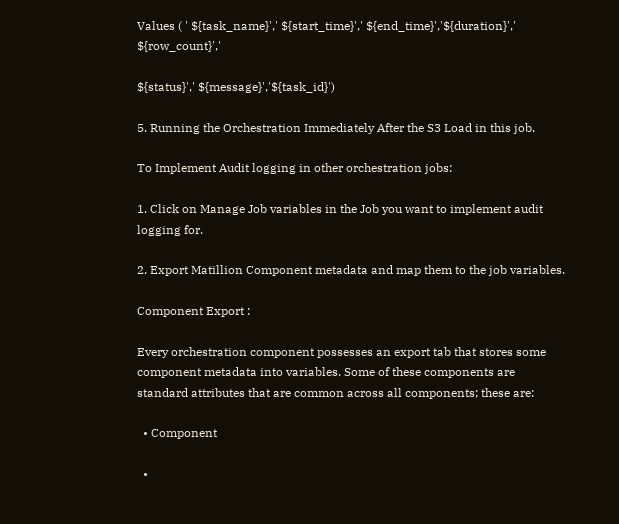Values ( ' ${task_name}',' ${start_time}',' ${end_time}','${duration}',' ${row_count}','

${status}',' ${message}','${task_id}')

5. Running the Orchestration Immediately After the S3 Load in this job.

To Implement Audit logging in other orchestration jobs:

1. Click on Manage Job variables in the Job you want to implement audit logging for.

2. Export Matillion Component metadata and map them to the job variables.

Component Export :

Every orchestration component possesses an export tab that stores some component metadata into variables. Some of these components are standard attributes that are common across all components; these are:

  • Component

  •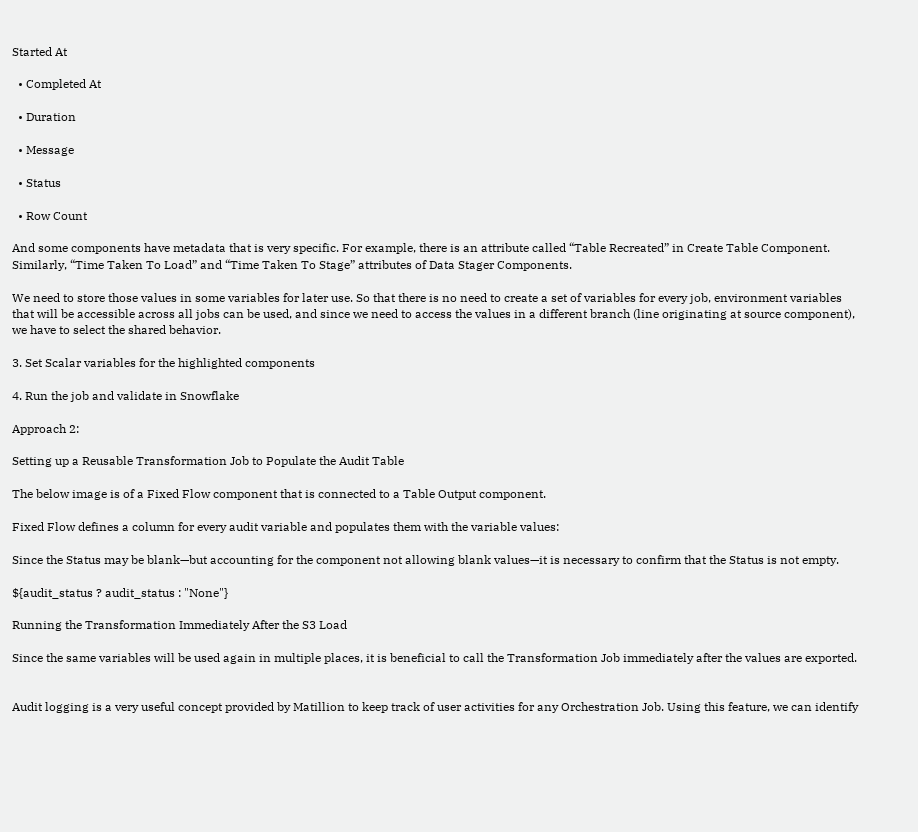Started At

  • Completed At

  • Duration

  • Message

  • Status

  • Row Count

And some components have metadata that is very specific. For example, there is an attribute called “Table Recreated” in Create Table Component. Similarly, “Time Taken To Load” and “Time Taken To Stage” attributes of Data Stager Components.

We need to store those values in some variables for later use. So that there is no need to create a set of variables for every job, environment variables that will be accessible across all jobs can be used, and since we need to access the values in a different branch (line originating at source component), we have to select the shared behavior.

3. Set Scalar variables for the highlighted components

4. Run the job and validate in Snowflake

Approach 2:

Setting up a Reusable Transformation Job to Populate the Audit Table

The below image is of a Fixed Flow component that is connected to a Table Output component.

Fixed Flow defines a column for every audit variable and populates them with the variable values:

Since the Status may be blank—but accounting for the component not allowing blank values—it is necessary to confirm that the Status is not empty.

${audit_status ? audit_status : "None"}

Running the Transformation Immediately After the S3 Load

Since the same variables will be used again in multiple places, it is beneficial to call the Transformation Job immediately after the values are exported.


Audit logging is a very useful concept provided by Matillion to keep track of user activities for any Orchestration Job. Using this feature, we can identify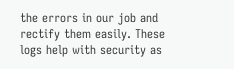the errors in our job and rectify them easily. These logs help with security as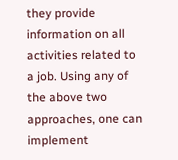they provide information on all activities related to a job. Using any of the above two approaches, one can implement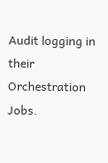Audit logging in their Orchestration Jobs.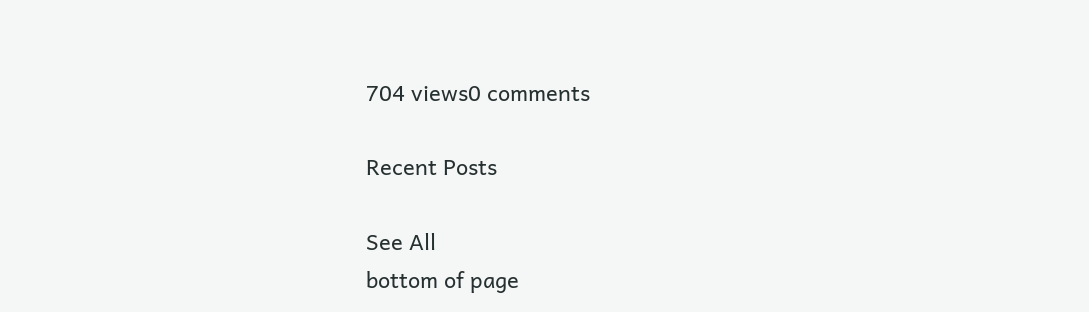704 views0 comments

Recent Posts

See All
bottom of page